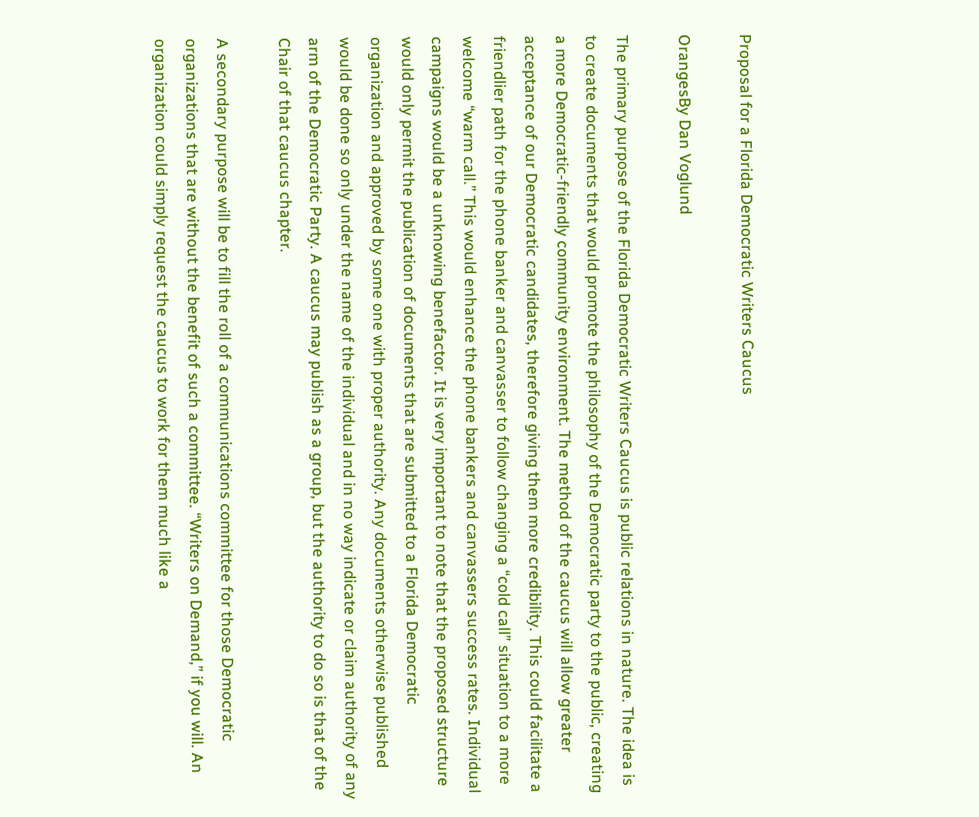Proposal for a Florida Democratic Writers Caucus

OrangesBy Dan Voglund

The primary purpose of the Florida Democratic Writers Caucus is public relations in nature. The idea is to create documents that would promote the philosophy of the Democratic party to the public, creating a more Democratic-friendly community environment. The method of the caucus will allow greater acceptance of our Democratic candidates, therefore giving them more credibility. This could facilitate a friendlier path for the phone banker and canvasser to follow changing a “cold call” situation to a more welcome “warm call.” This would enhance the phone bankers and canvassers success rates. Individual campaigns would be a unknowing benefactor. It is very important to note that the proposed structure would only permit the publication of documents that are submitted to a Florida Democratic organization and approved by some one with proper authority. Any documents otherwise published would be done so only under the name of the individual and in no way indicate or claim authority of any arm of the Democratic Party. A caucus may publish as a group, but the authority to do so is that of the Chair of that caucus chapter.

A secondary purpose will be to fill the roll of a communications committee for those Democratic organizations that are without the benefit of such a committee. “Writers on Demand,” if you will. An organization could simply request the caucus to work for them much like a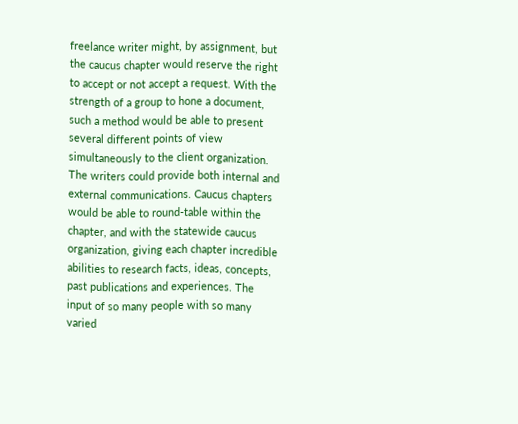freelance writer might, by assignment, but the caucus chapter would reserve the right to accept or not accept a request. With the strength of a group to hone a document, such a method would be able to present several different points of view simultaneously to the client organization. The writers could provide both internal and external communications. Caucus chapters would be able to round-table within the chapter, and with the statewide caucus organization, giving each chapter incredible abilities to research facts, ideas, concepts, past publications and experiences. The input of so many people with so many varied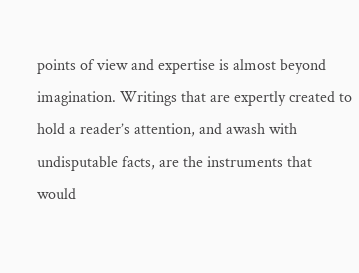points of view and expertise is almost beyond imagination. Writings that are expertly created to hold a reader’s attention, and awash with undisputable facts, are the instruments that would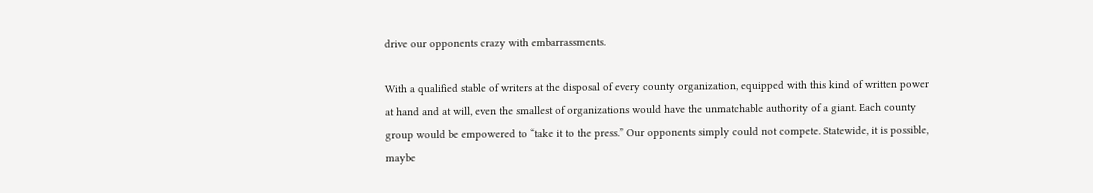drive our opponents crazy with embarrassments.

With a qualified stable of writers at the disposal of every county organization, equipped with this kind of written power at hand and at will, even the smallest of organizations would have the unmatchable authority of a giant. Each county group would be empowered to “take it to the press.” Our opponents simply could not compete. Statewide, it is possible, maybe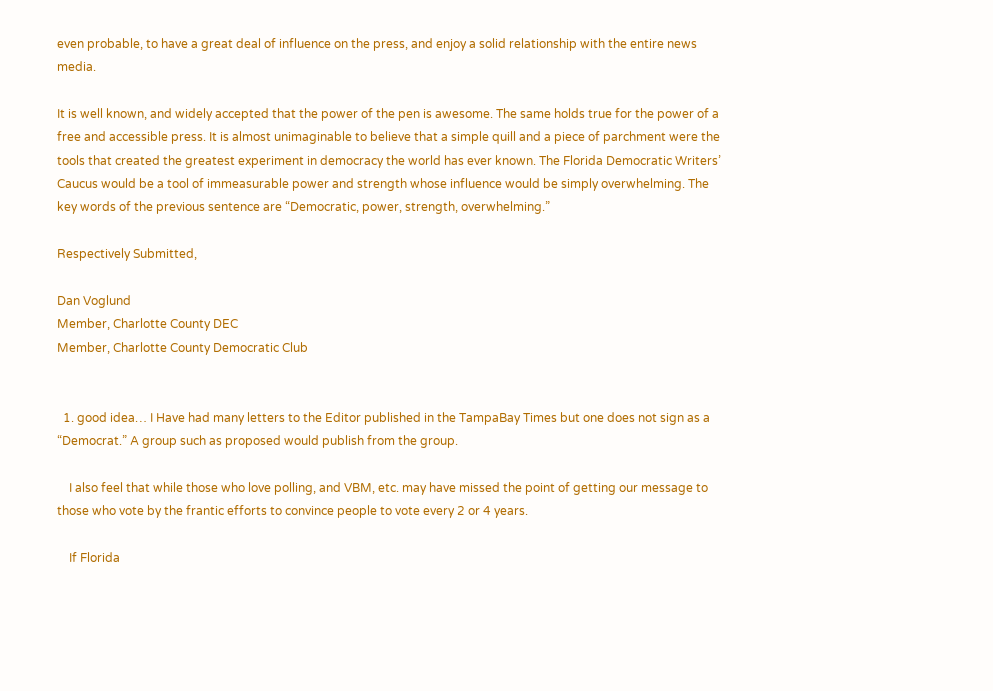even probable, to have a great deal of influence on the press, and enjoy a solid relationship with the entire news media.

It is well known, and widely accepted that the power of the pen is awesome. The same holds true for the power of a free and accessible press. It is almost unimaginable to believe that a simple quill and a piece of parchment were the tools that created the greatest experiment in democracy the world has ever known. The Florida Democratic Writers’ Caucus would be a tool of immeasurable power and strength whose influence would be simply overwhelming. The key words of the previous sentence are “Democratic, power, strength, overwhelming.”

Respectively Submitted,

Dan Voglund
Member, Charlotte County DEC
Member, Charlotte County Democratic Club


  1. good idea… I Have had many letters to the Editor published in the TampaBay Times but one does not sign as a “Democrat.” A group such as proposed would publish from the group.

    I also feel that while those who love polling, and VBM, etc. may have missed the point of getting our message to those who vote by the frantic efforts to convince people to vote every 2 or 4 years.

    If Florida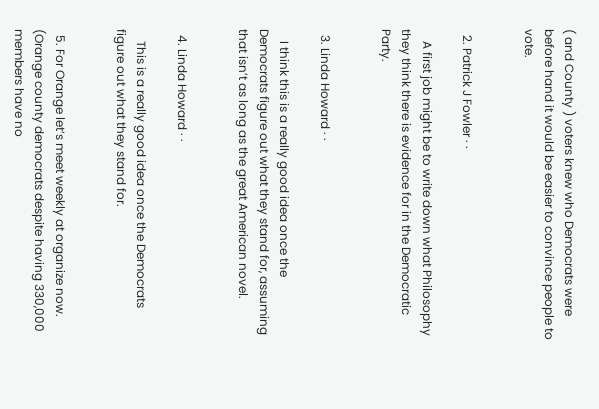( and County ) voters knew who Democrats were before hand it would be easier to convince people to vote.


  2. Patrick J Fowler · ·

    A first job might be to write down what Philosophy they think there is evidence for in the Democratic Party.


  3. Linda Howard · ·

    I think this is a really good idea once the Democrats figure out what they stand for, assuming that isn’t as long as the great American novel.


  4. Linda Howard · ·

    This is a really good idea once the Democrats figure out what they stand for.


  5. For Orange let’s meet weekly at organize now. (Orange county democrats despite having 330,000 members have no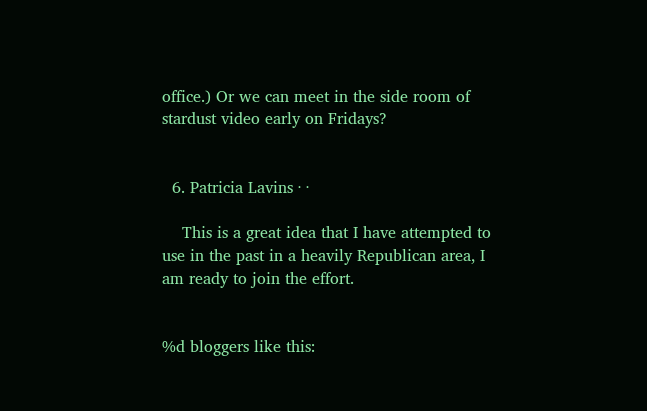office.) Or we can meet in the side room of stardust video early on Fridays?


  6. Patricia Lavins · ·

    This is a great idea that I have attempted to use in the past in a heavily Republican area, I am ready to join the effort.


%d bloggers like this: